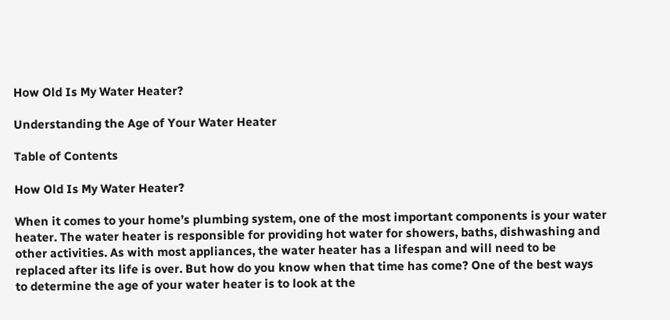How Old Is My Water Heater?

Understanding the Age of Your Water Heater

Table of Contents

How Old Is My Water Heater?

When it comes to your home’s plumbing system, one of the most important components is your water heater. The water heater is responsible for providing hot water for showers, baths, dishwashing and other activities. As with most appliances, the water heater has a lifespan and will need to be replaced after its life is over. But how do you know when that time has come? One of the best ways to determine the age of your water heater is to look at the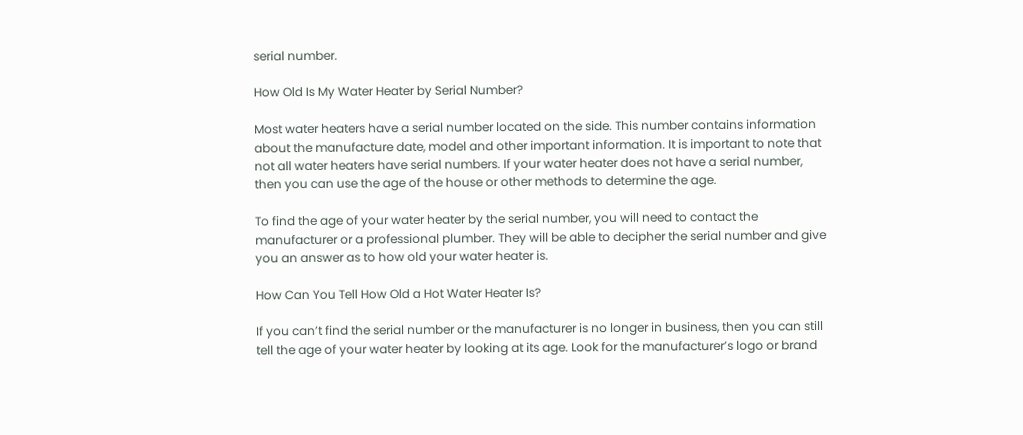serial number.

How Old Is My Water Heater by Serial Number?

Most water heaters have a serial number located on the side. This number contains information about the manufacture date, model and other important information. It is important to note that not all water heaters have serial numbers. If your water heater does not have a serial number, then you can use the age of the house or other methods to determine the age.

To find the age of your water heater by the serial number, you will need to contact the manufacturer or a professional plumber. They will be able to decipher the serial number and give you an answer as to how old your water heater is.

How Can You Tell How Old a Hot Water Heater Is?

If you can’t find the serial number or the manufacturer is no longer in business, then you can still tell the age of your water heater by looking at its age. Look for the manufacturer’s logo or brand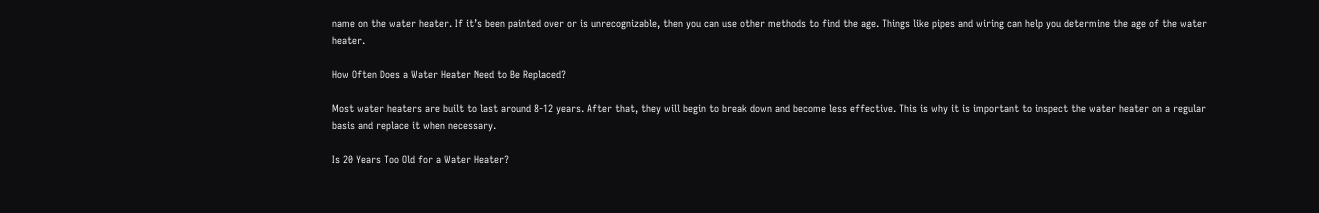name on the water heater. If it’s been painted over or is unrecognizable, then you can use other methods to find the age. Things like pipes and wiring can help you determine the age of the water heater.

How Often Does a Water Heater Need to Be Replaced?

Most water heaters are built to last around 8-12 years. After that, they will begin to break down and become less effective. This is why it is important to inspect the water heater on a regular basis and replace it when necessary.

Is 20 Years Too Old for a Water Heater?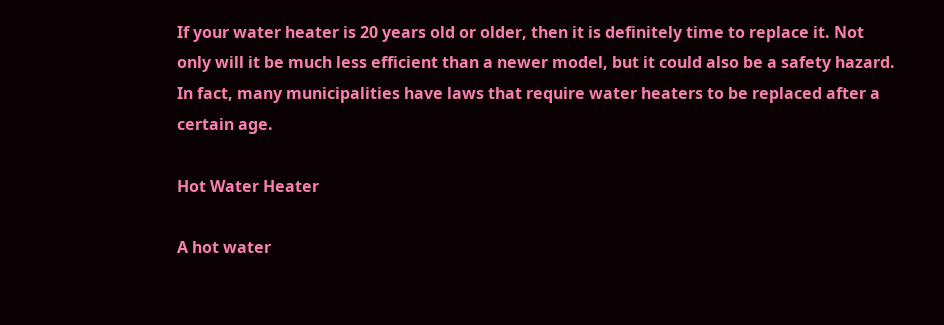If your water heater is 20 years old or older, then it is definitely time to replace it. Not only will it be much less efficient than a newer model, but it could also be a safety hazard. In fact, many municipalities have laws that require water heaters to be replaced after a certain age.

Hot Water Heater

A hot water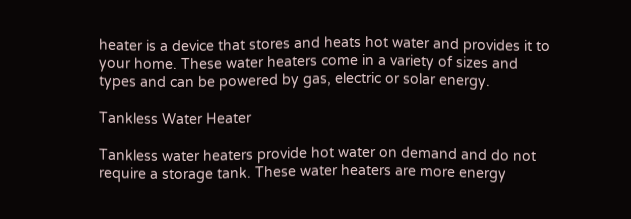heater is a device that stores and heats hot water and provides it to your home. These water heaters come in a variety of sizes and types and can be powered by gas, electric or solar energy.

Tankless Water Heater

Tankless water heaters provide hot water on demand and do not require a storage tank. These water heaters are more energy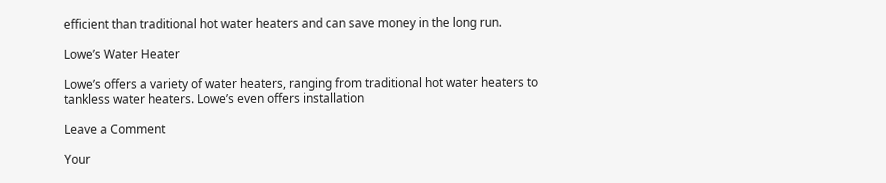efficient than traditional hot water heaters and can save money in the long run.

Lowe’s Water Heater

Lowe’s offers a variety of water heaters, ranging from traditional hot water heaters to tankless water heaters. Lowe’s even offers installation

Leave a Comment

Your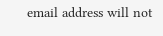email address will not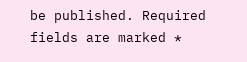be published. Required fields are marked *